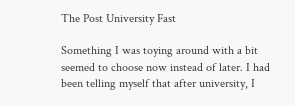The Post University Fast

Something I was toying around with a bit seemed to choose now instead of later. I had been telling myself that after university, I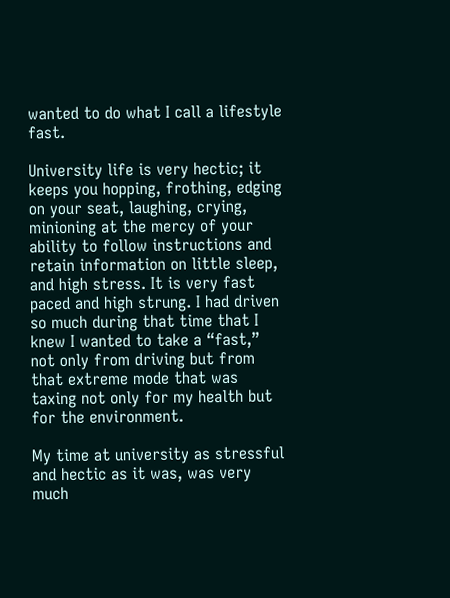wanted to do what I call a lifestyle fast.

University life is very hectic; it keeps you hopping, frothing, edging on your seat, laughing, crying, minioning at the mercy of your ability to follow instructions and retain information on little sleep, and high stress. It is very fast paced and high strung. I had driven so much during that time that I knew I wanted to take a “fast,” not only from driving but from that extreme mode that was taxing not only for my health but for the environment.

My time at university as stressful and hectic as it was, was very much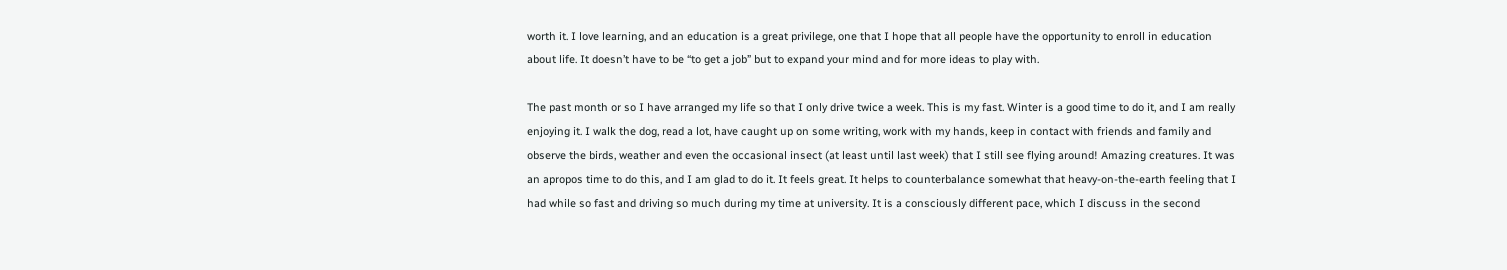worth it. I love learning, and an education is a great privilege, one that I hope that all people have the opportunity to enroll in education about life. It doesn’t have to be “to get a job” but to expand your mind and for more ideas to play with.

The past month or so I have arranged my life so that I only drive twice a week. This is my fast. Winter is a good time to do it, and I am really enjoying it. I walk the dog, read a lot, have caught up on some writing, work with my hands, keep in contact with friends and family and observe the birds, weather and even the occasional insect (at least until last week) that I still see flying around! Amazing creatures. It was an apropos time to do this, and I am glad to do it. It feels great. It helps to counterbalance somewhat that heavy-on-the-earth feeling that I had while so fast and driving so much during my time at university. It is a consciously different pace, which I discuss in the second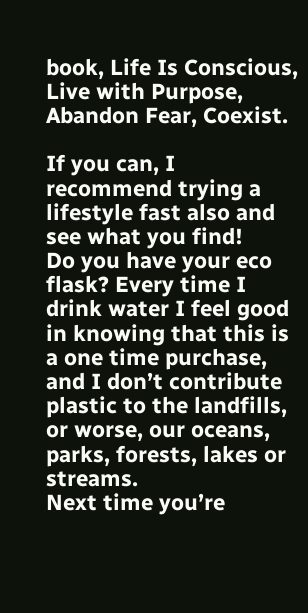book, Life Is Conscious, Live with Purpose, Abandon Fear, Coexist.

If you can, I recommend trying a lifestyle fast also and see what you find!
Do you have your eco flask? Every time I drink water I feel good in knowing that this is a one time purchase, and I don’t contribute plastic to the landfills, or worse, our oceans, parks, forests, lakes or streams.
Next time you’re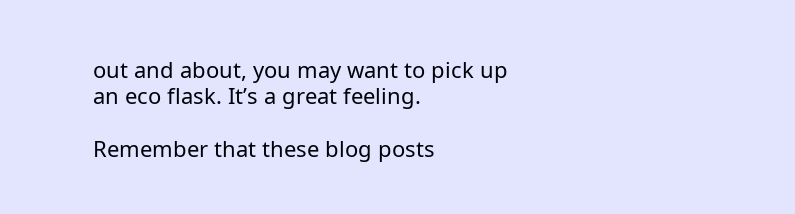out and about, you may want to pick up an eco flask. It’s a great feeling.

Remember that these blog posts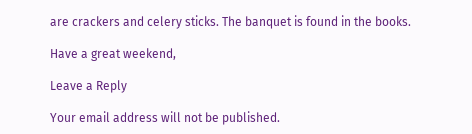are crackers and celery sticks. The banquet is found in the books.

Have a great weekend,

Leave a Reply

Your email address will not be published.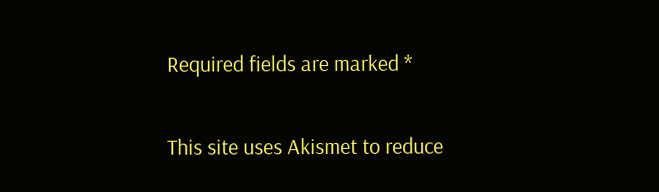Required fields are marked *

This site uses Akismet to reduce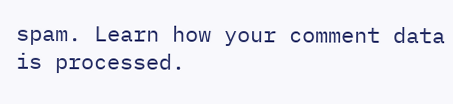spam. Learn how your comment data is processed.